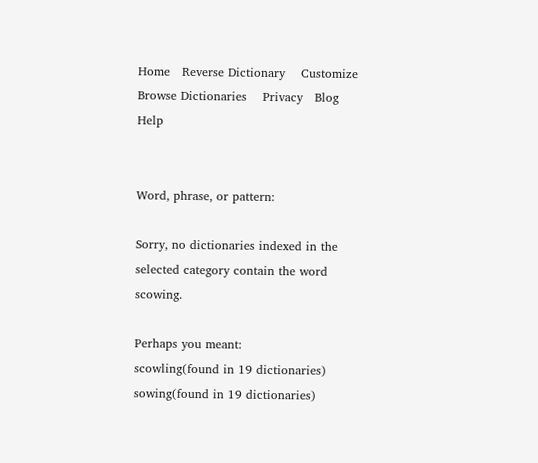Home   Reverse Dictionary    Customize   Browse Dictionaries    Privacy   Blog   Help


Word, phrase, or pattern:

Sorry, no dictionaries indexed in the selected category contain the word scowing.

Perhaps you meant:
scowling(found in 19 dictionaries)
sowing(found in 19 dictionaries)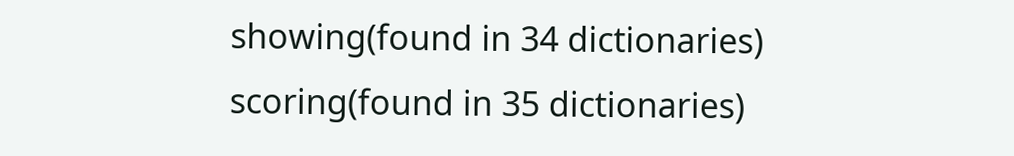showing(found in 34 dictionaries)
scoring(found in 35 dictionaries)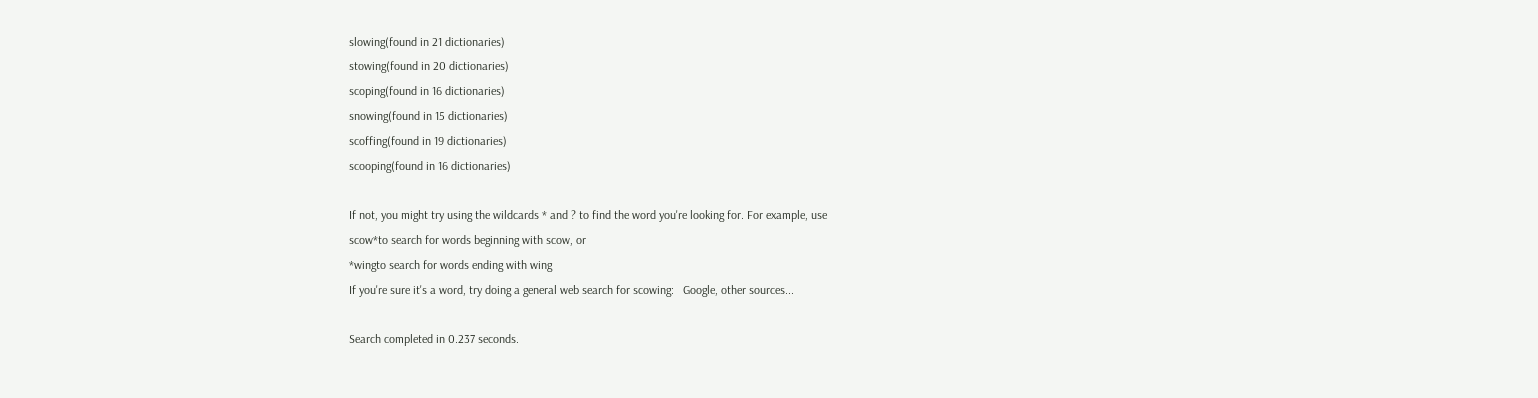slowing(found in 21 dictionaries)
stowing(found in 20 dictionaries)
scoping(found in 16 dictionaries)
snowing(found in 15 dictionaries)
scoffing(found in 19 dictionaries)
scooping(found in 16 dictionaries)

If not, you might try using the wildcards * and ? to find the word you're looking for. For example, use
scow*to search for words beginning with scow, or
*wingto search for words ending with wing
If you're sure it's a word, try doing a general web search for scowing:   Google, other sources...

Search completed in 0.237 seconds.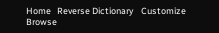Home   Reverse Dictionary    Customize   Browse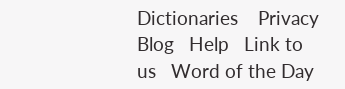Dictionaries    Privacy   Blog   Help   Link to us   Word of the Day